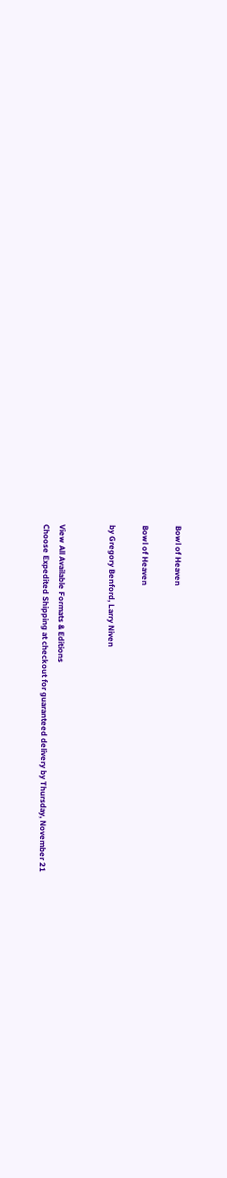Bowl of Heaven

Bowl of Heaven

by Gregory Benford, Larry Niven


View All Available Formats & Editions
Choose Expedited Shipping at checkout for guaranteed delivery by Thursday, November 21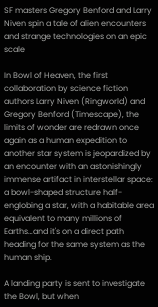SF masters Gregory Benford and Larry Niven spin a tale of alien encounters and strange technologies on an epic scale

In Bowl of Heaven, the first collaboration by science fiction authors Larry Niven (Ringworld) and Gregory Benford (Timescape), the limits of wonder are redrawn once again as a human expedition to another star system is jeopardized by an encounter with an astonishingly immense artifact in interstellar space: a bowl-shaped structure half-englobing a star, with a habitable area equivalent to many millions of Earths…and it's on a direct path heading for the same system as the human ship.

A landing party is sent to investigate the Bowl, but when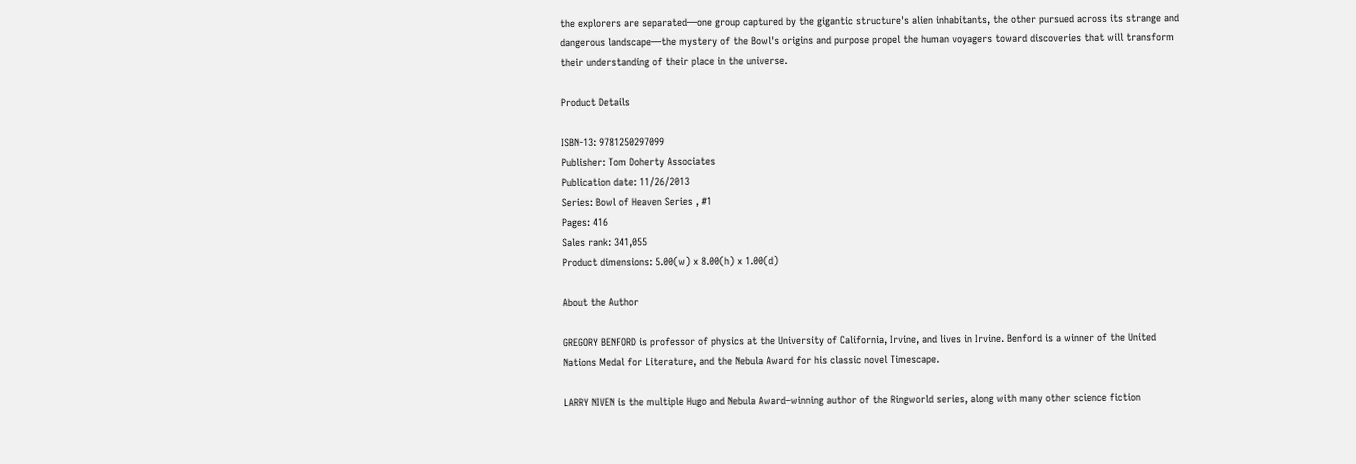the explorers are separated—one group captured by the gigantic structure's alien inhabitants, the other pursued across its strange and dangerous landscape—the mystery of the Bowl's origins and purpose propel the human voyagers toward discoveries that will transform their understanding of their place in the universe.

Product Details

ISBN-13: 9781250297099
Publisher: Tom Doherty Associates
Publication date: 11/26/2013
Series: Bowl of Heaven Series , #1
Pages: 416
Sales rank: 341,055
Product dimensions: 5.00(w) x 8.00(h) x 1.00(d)

About the Author

GREGORY BENFORD is professor of physics at the University of California, Irvine, and lives in Irvine. Benford is a winner of the United Nations Medal for Literature, and the Nebula Award for his classic novel Timescape.

LARRY NIVEN is the multiple Hugo and Nebula Award–winning author of the Ringworld series, along with many other science fiction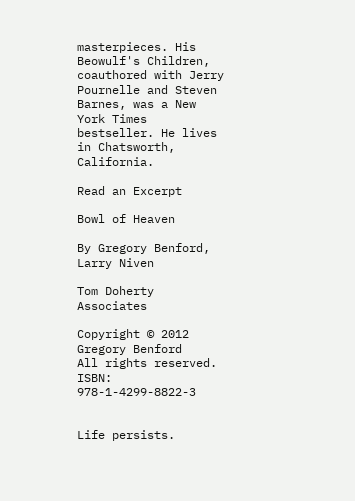masterpieces. His Beowulf's Children, coauthored with Jerry Pournelle and Steven Barnes, was a New York Times bestseller. He lives in Chatsworth, California.

Read an Excerpt

Bowl of Heaven

By Gregory Benford, Larry Niven

Tom Doherty Associates

Copyright © 2012 Gregory Benford
All rights reserved.
ISBN: 978-1-4299-8822-3


Life persists.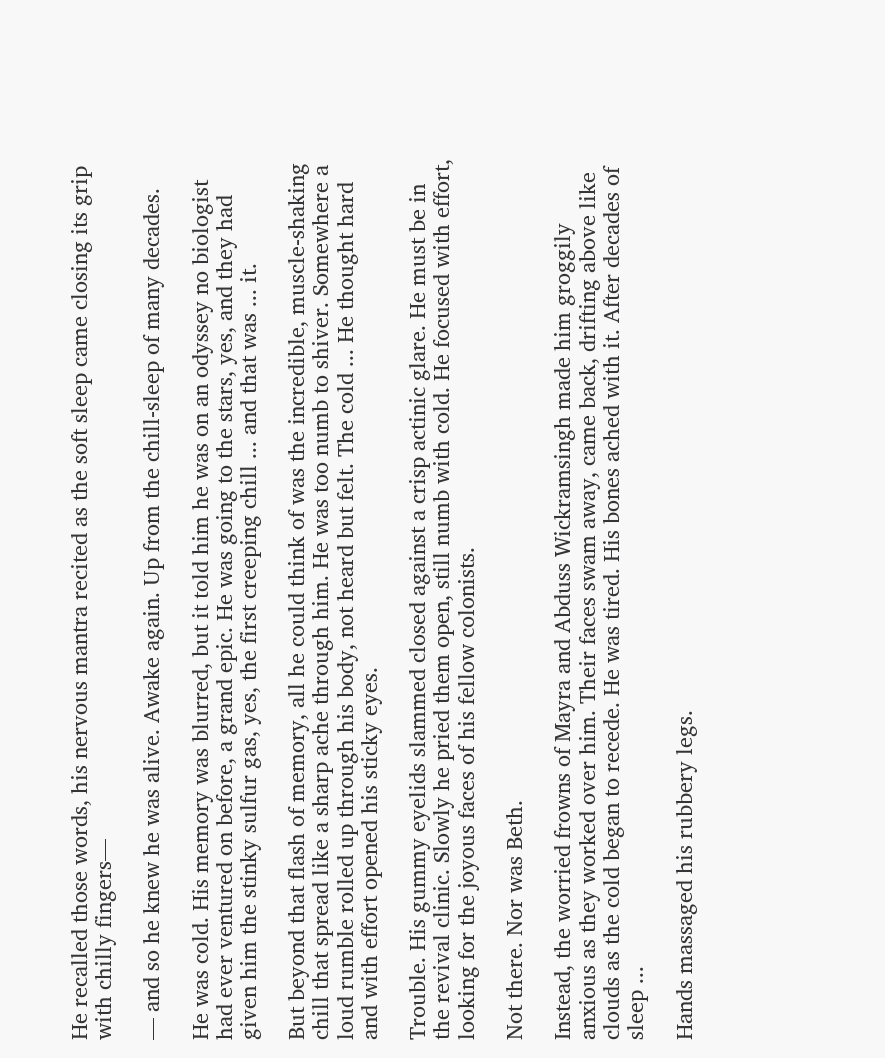He recalled those words, his nervous mantra recited as the soft sleep came closing its grip with chilly fingers—

— and so he knew he was alive. Awake again. Up from the chill-sleep of many decades.

He was cold. His memory was blurred, but it told him he was on an odyssey no biologist had ever ventured on before, a grand epic. He was going to the stars, yes, and they had given him the stinky sulfur gas, yes, the first creeping chill ... and that was ... it.

But beyond that flash of memory, all he could think of was the incredible, muscle-shaking chill that spread like a sharp ache through him. He was too numb to shiver. Somewhere a loud rumble rolled up through his body, not heard but felt. The cold ... He thought hard and with effort opened his sticky eyes.

Trouble. His gummy eyelids slammed closed against a crisp actinic glare. He must be in the revival clinic. Slowly he pried them open, still numb with cold. He focused with effort, looking for the joyous faces of his fellow colonists.

Not there. Nor was Beth.

Instead, the worried frowns of Mayra and Abduss Wickramsingh made him groggily anxious as they worked over him. Their faces swam away, came back, drifting above like clouds as the cold began to recede. He was tired. His bones ached with it. After decades of sleep ...

Hands massaged his rubbery legs.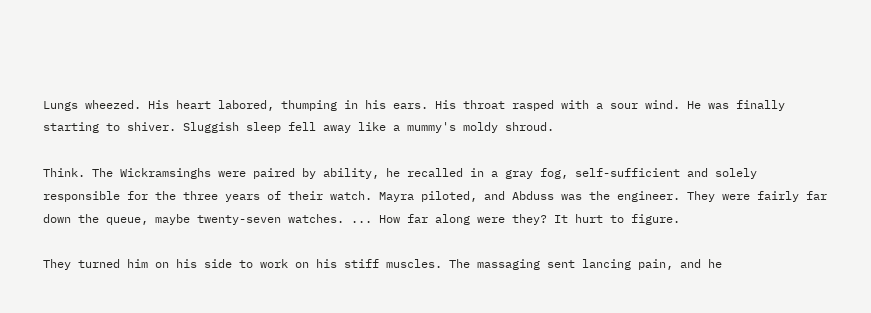Lungs wheezed. His heart labored, thumping in his ears. His throat rasped with a sour wind. He was finally starting to shiver. Sluggish sleep fell away like a mummy's moldy shroud.

Think. The Wickramsinghs were paired by ability, he recalled in a gray fog, self-sufficient and solely responsible for the three years of their watch. Mayra piloted, and Abduss was the engineer. They were fairly far down the queue, maybe twenty-seven watches. ... How far along were they? It hurt to figure.

They turned him on his side to work on his stiff muscles. The massaging sent lancing pain, and he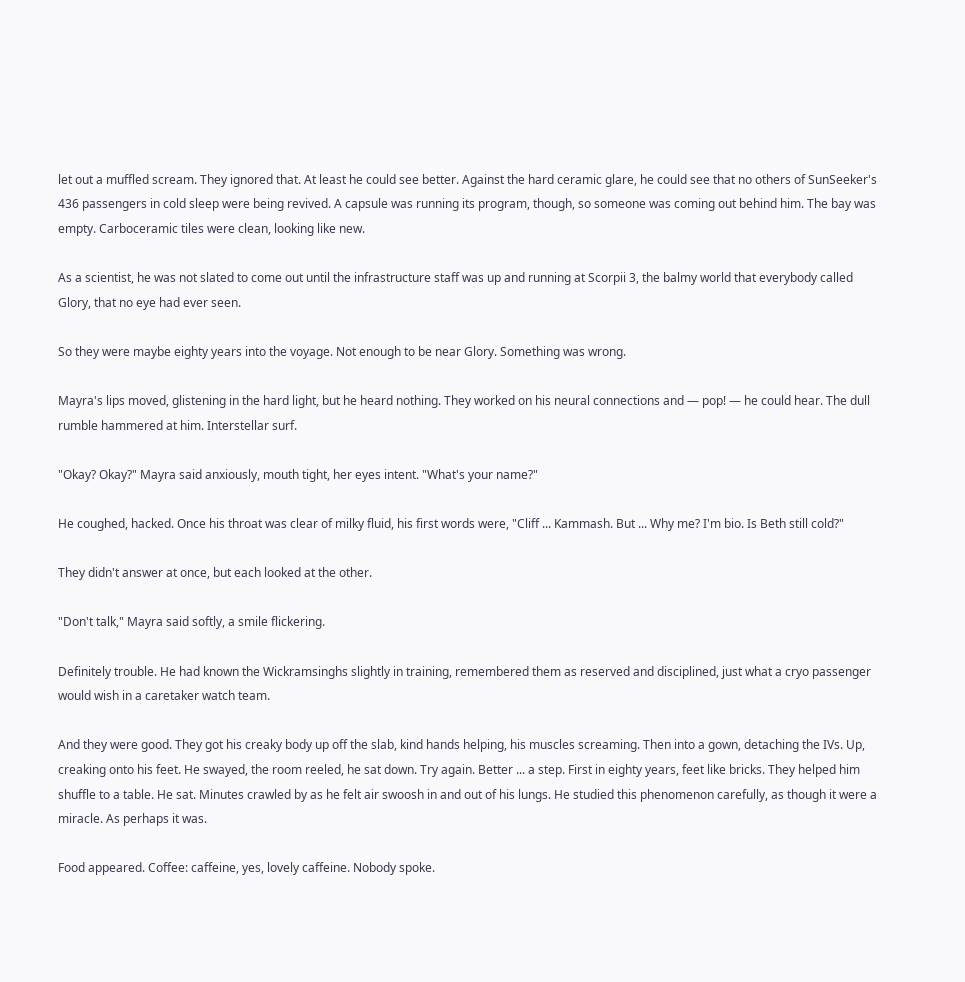let out a muffled scream. They ignored that. At least he could see better. Against the hard ceramic glare, he could see that no others of SunSeeker's 436 passengers in cold sleep were being revived. A capsule was running its program, though, so someone was coming out behind him. The bay was empty. Carboceramic tiles were clean, looking like new.

As a scientist, he was not slated to come out until the infrastructure staff was up and running at Scorpii 3, the balmy world that everybody called Glory, that no eye had ever seen.

So they were maybe eighty years into the voyage. Not enough to be near Glory. Something was wrong.

Mayra's lips moved, glistening in the hard light, but he heard nothing. They worked on his neural connections and — pop! — he could hear. The dull rumble hammered at him. Interstellar surf.

"Okay? Okay?" Mayra said anxiously, mouth tight, her eyes intent. "What's your name?"

He coughed, hacked. Once his throat was clear of milky fluid, his first words were, "Cliff ... Kammash. But ... Why me? I'm bio. Is Beth still cold?"

They didn't answer at once, but each looked at the other.

"Don't talk," Mayra said softly, a smile flickering.

Definitely trouble. He had known the Wickramsinghs slightly in training, remembered them as reserved and disciplined, just what a cryo passenger would wish in a caretaker watch team.

And they were good. They got his creaky body up off the slab, kind hands helping, his muscles screaming. Then into a gown, detaching the IVs. Up, creaking onto his feet. He swayed, the room reeled, he sat down. Try again. Better ... a step. First in eighty years, feet like bricks. They helped him shuffle to a table. He sat. Minutes crawled by as he felt air swoosh in and out of his lungs. He studied this phenomenon carefully, as though it were a miracle. As perhaps it was.

Food appeared. Coffee: caffeine, yes, lovely caffeine. Nobody spoke.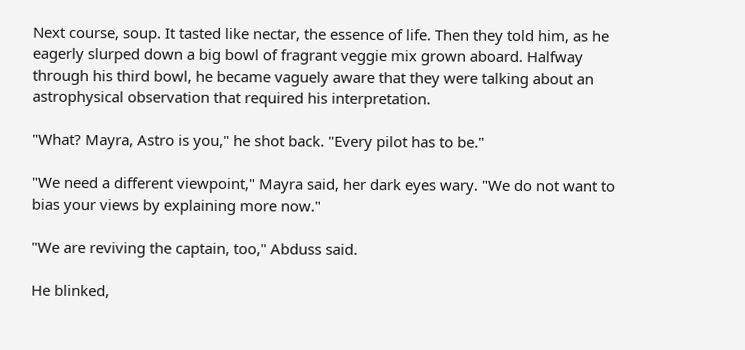Next course, soup. It tasted like nectar, the essence of life. Then they told him, as he eagerly slurped down a big bowl of fragrant veggie mix grown aboard. Halfway through his third bowl, he became vaguely aware that they were talking about an astrophysical observation that required his interpretation.

"What? Mayra, Astro is you," he shot back. "Every pilot has to be."

"We need a different viewpoint," Mayra said, her dark eyes wary. "We do not want to bias your views by explaining more now."

"We are reviving the captain, too," Abduss said.

He blinked,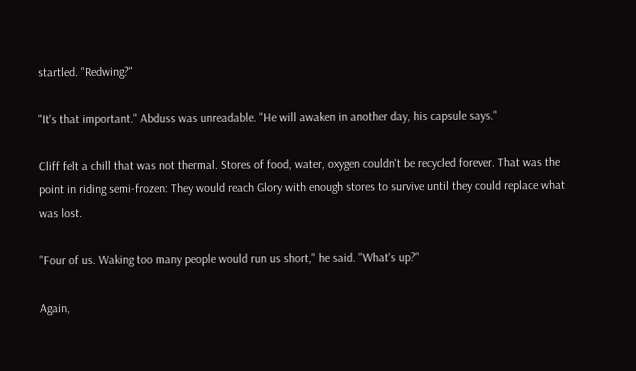startled. "Redwing?"

"It's that important." Abduss was unreadable. "He will awaken in another day, his capsule says."

Cliff felt a chill that was not thermal. Stores of food, water, oxygen couldn't be recycled forever. That was the point in riding semi-frozen: They would reach Glory with enough stores to survive until they could replace what was lost.

"Four of us. Waking too many people would run us short," he said. "What's up?"

Again,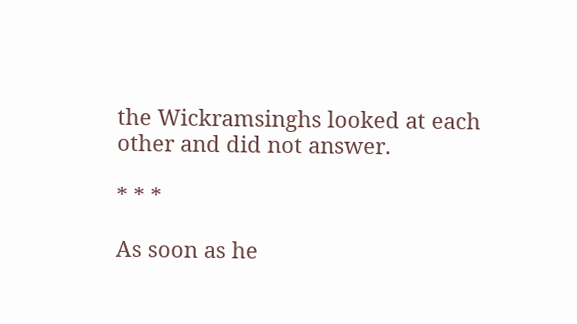the Wickramsinghs looked at each other and did not answer.

* * *

As soon as he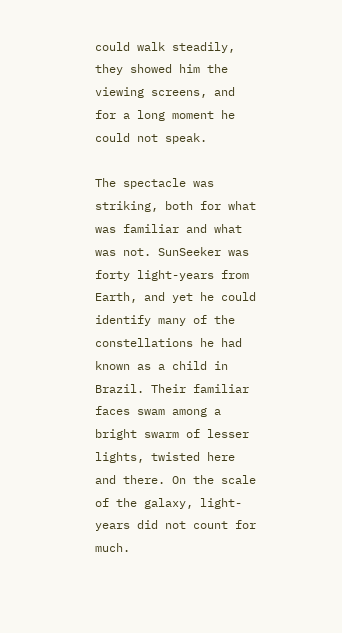could walk steadily, they showed him the viewing screens, and for a long moment he could not speak.

The spectacle was striking, both for what was familiar and what was not. SunSeeker was forty light-years from Earth, and yet he could identify many of the constellations he had known as a child in Brazil. Their familiar faces swam among a bright swarm of lesser lights, twisted here and there. On the scale of the galaxy, light-years did not count for much.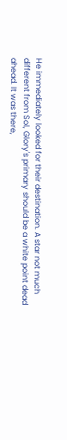He immediately looked for their destination. A star not much different from Sol, Glory's primary should be a white point dead ahead. It was there,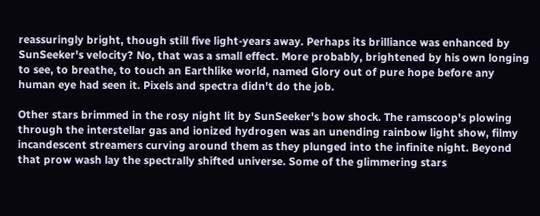reassuringly bright, though still five light-years away. Perhaps its brilliance was enhanced by SunSeeker's velocity? No, that was a small effect. More probably, brightened by his own longing to see, to breathe, to touch an Earthlike world, named Glory out of pure hope before any human eye had seen it. Pixels and spectra didn't do the job.

Other stars brimmed in the rosy night lit by SunSeeker's bow shock. The ramscoop's plowing through the interstellar gas and ionized hydrogen was an unending rainbow light show, filmy incandescent streamers curving around them as they plunged into the infinite night. Beyond that prow wash lay the spectrally shifted universe. Some of the glimmering stars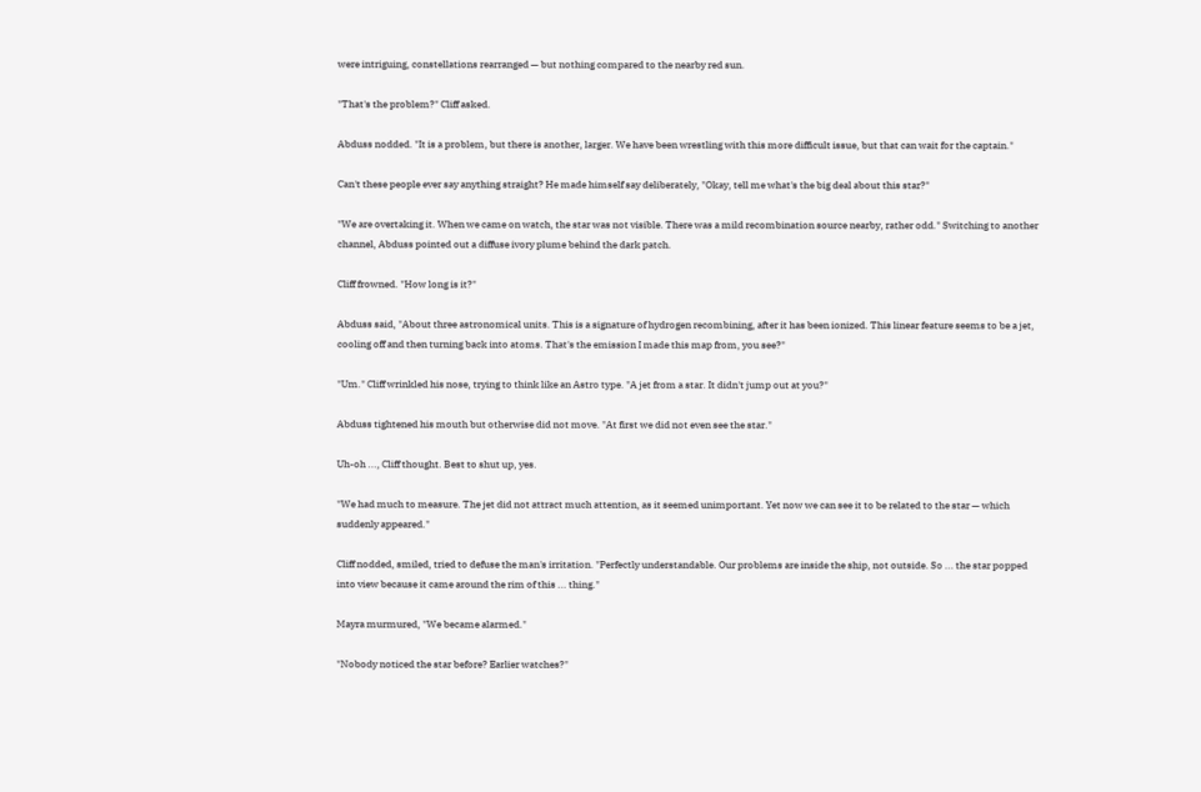were intriguing, constellations rearranged — but nothing compared to the nearby red sun.

"That's the problem?" Cliff asked.

Abduss nodded. "It is a problem, but there is another, larger. We have been wrestling with this more difficult issue, but that can wait for the captain."

Can't these people ever say anything straight? He made himself say deliberately, "Okay, tell me what's the big deal about this star?"

"We are overtaking it. When we came on watch, the star was not visible. There was a mild recombination source nearby, rather odd." Switching to another channel, Abduss pointed out a diffuse ivory plume behind the dark patch.

Cliff frowned. "How long is it?"

Abduss said, "About three astronomical units. This is a signature of hydrogen recombining, after it has been ionized. This linear feature seems to be a jet, cooling off and then turning back into atoms. That's the emission I made this map from, you see?"

"Um." Cliff wrinkled his nose, trying to think like an Astro type. "A jet from a star. It didn't jump out at you?"

Abduss tightened his mouth but otherwise did not move. "At first we did not even see the star."

Uh-oh ..., Cliff thought. Best to shut up, yes.

"We had much to measure. The jet did not attract much attention, as it seemed unimportant. Yet now we can see it to be related to the star — which suddenly appeared."

Cliff nodded, smiled, tried to defuse the man's irritation. "Perfectly understandable. Our problems are inside the ship, not outside. So ... the star popped into view because it came around the rim of this ... thing."

Mayra murmured, "We became alarmed."

"Nobody noticed the star before? Earlier watches?"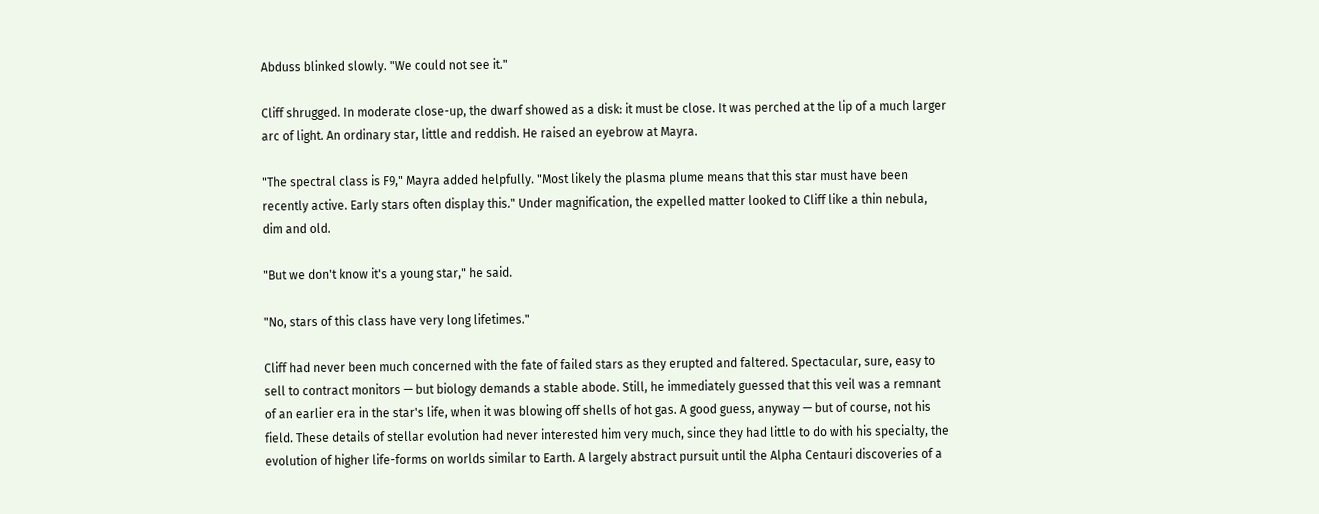Abduss blinked slowly. "We could not see it."

Cliff shrugged. In moderate close-up, the dwarf showed as a disk: it must be close. It was perched at the lip of a much larger arc of light. An ordinary star, little and reddish. He raised an eyebrow at Mayra.

"The spectral class is F9," Mayra added helpfully. "Most likely the plasma plume means that this star must have been recently active. Early stars often display this." Under magnification, the expelled matter looked to Cliff like a thin nebula, dim and old.

"But we don't know it's a young star," he said.

"No, stars of this class have very long lifetimes."

Cliff had never been much concerned with the fate of failed stars as they erupted and faltered. Spectacular, sure, easy to sell to contract monitors — but biology demands a stable abode. Still, he immediately guessed that this veil was a remnant of an earlier era in the star's life, when it was blowing off shells of hot gas. A good guess, anyway — but of course, not his field. These details of stellar evolution had never interested him very much, since they had little to do with his specialty, the evolution of higher life-forms on worlds similar to Earth. A largely abstract pursuit until the Alpha Centauri discoveries of a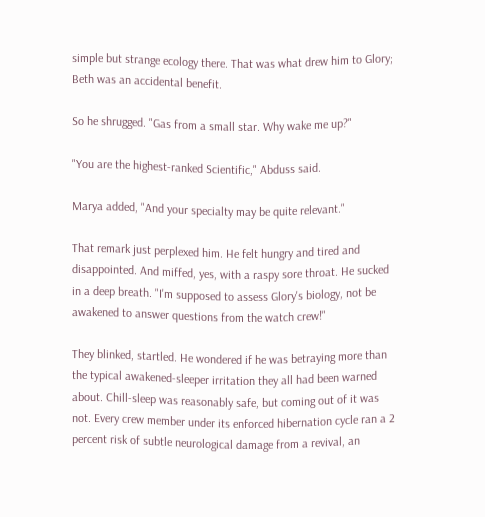simple but strange ecology there. That was what drew him to Glory; Beth was an accidental benefit.

So he shrugged. "Gas from a small star. Why wake me up?"

"You are the highest-ranked Scientific," Abduss said.

Marya added, "And your specialty may be quite relevant."

That remark just perplexed him. He felt hungry and tired and disappointed. And miffed, yes, with a raspy sore throat. He sucked in a deep breath. "I'm supposed to assess Glory's biology, not be awakened to answer questions from the watch crew!"

They blinked, startled. He wondered if he was betraying more than the typical awakened-sleeper irritation they all had been warned about. Chill-sleep was reasonably safe, but coming out of it was not. Every crew member under its enforced hibernation cycle ran a 2 percent risk of subtle neurological damage from a revival, an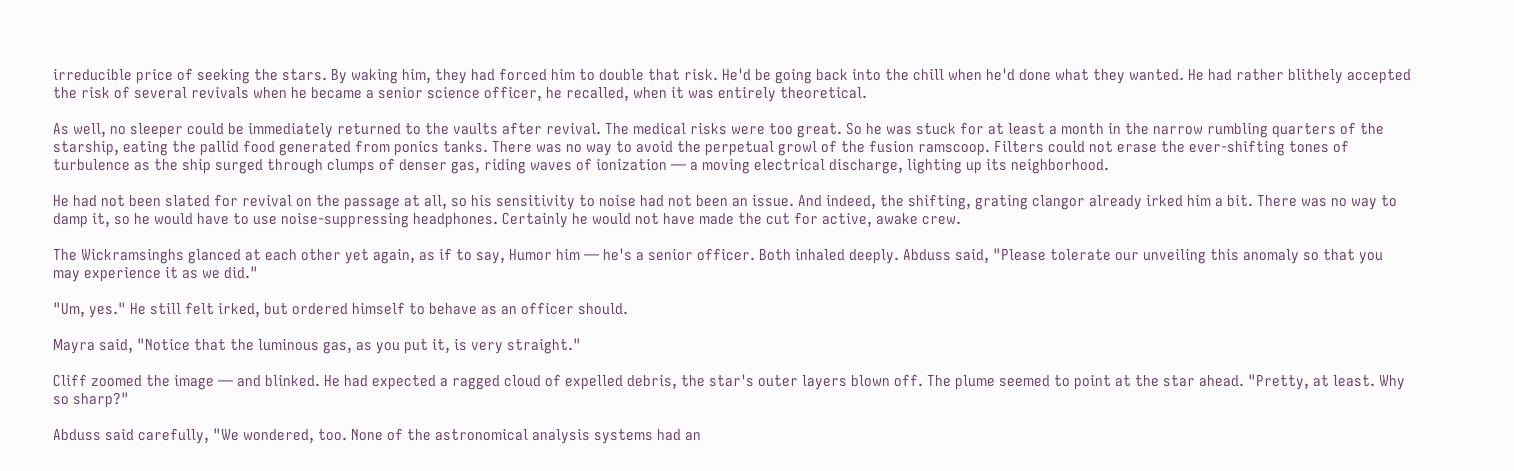irreducible price of seeking the stars. By waking him, they had forced him to double that risk. He'd be going back into the chill when he'd done what they wanted. He had rather blithely accepted the risk of several revivals when he became a senior science officer, he recalled, when it was entirely theoretical.

As well, no sleeper could be immediately returned to the vaults after revival. The medical risks were too great. So he was stuck for at least a month in the narrow rumbling quarters of the starship, eating the pallid food generated from ponics tanks. There was no way to avoid the perpetual growl of the fusion ramscoop. Filters could not erase the ever-shifting tones of turbulence as the ship surged through clumps of denser gas, riding waves of ionization — a moving electrical discharge, lighting up its neighborhood.

He had not been slated for revival on the passage at all, so his sensitivity to noise had not been an issue. And indeed, the shifting, grating clangor already irked him a bit. There was no way to damp it, so he would have to use noise-suppressing headphones. Certainly he would not have made the cut for active, awake crew.

The Wickramsinghs glanced at each other yet again, as if to say, Humor him — he's a senior officer. Both inhaled deeply. Abduss said, "Please tolerate our unveiling this anomaly so that you may experience it as we did."

"Um, yes." He still felt irked, but ordered himself to behave as an officer should.

Mayra said, "Notice that the luminous gas, as you put it, is very straight."

Cliff zoomed the image — and blinked. He had expected a ragged cloud of expelled debris, the star's outer layers blown off. The plume seemed to point at the star ahead. "Pretty, at least. Why so sharp?"

Abduss said carefully, "We wondered, too. None of the astronomical analysis systems had an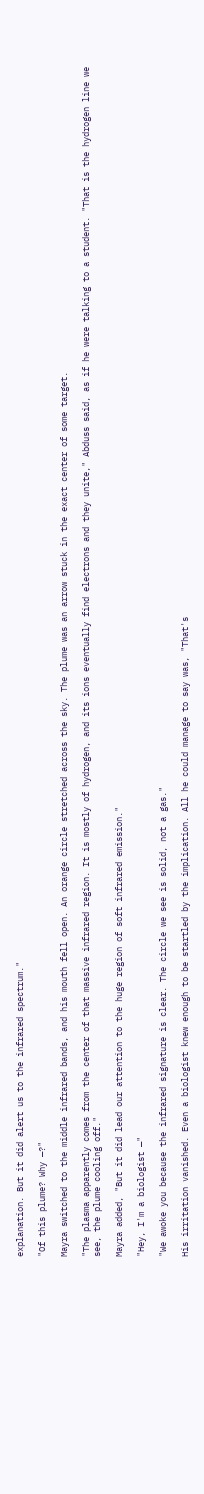explanation. But it did alert us to the infrared spectrum."

"Of this plume? Why —?"

Mayra switched to the middle infrared bands, and his mouth fell open. An orange circle stretched across the sky. The plume was an arrow stuck in the exact center of some target.

"The plasma apparently comes from the center of that massive infrared region. It is mostly of hydrogen, and its ions eventually find electrons and they unite," Abduss said, as if he were talking to a student. "That is the hydrogen line we see, the plume cooling off."

Mayra added, "But it did lead our attention to the huge region of soft infrared emission."

"Hey, I'm a biologist —"

"We awoke you because the infrared signature is clear. The circle we see is solid, not a gas."

His irritation vanished. Even a biologist knew enough to be startled by the implication. All he could manage to say was, "That's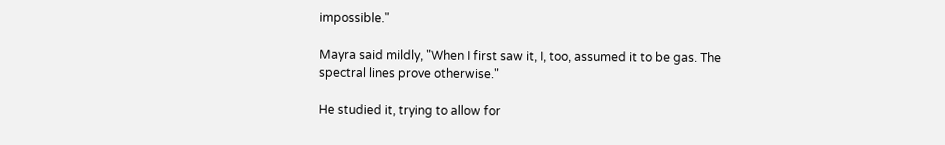impossible."

Mayra said mildly, "When I first saw it, I, too, assumed it to be gas. The spectral lines prove otherwise."

He studied it, trying to allow for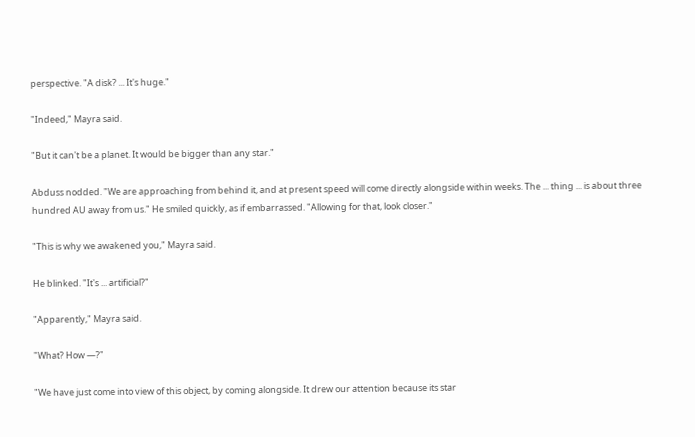perspective. "A disk? ... It's huge."

"Indeed," Mayra said.

"But it can't be a planet. It would be bigger than any star."

Abduss nodded. "We are approaching from behind it, and at present speed will come directly alongside within weeks. The ... thing ... is about three hundred AU away from us." He smiled quickly, as if embarrassed. "Allowing for that, look closer."

"This is why we awakened you," Mayra said.

He blinked. "It's ... artificial?"

"Apparently," Mayra said.

"What? How —?"

"We have just come into view of this object, by coming alongside. It drew our attention because its star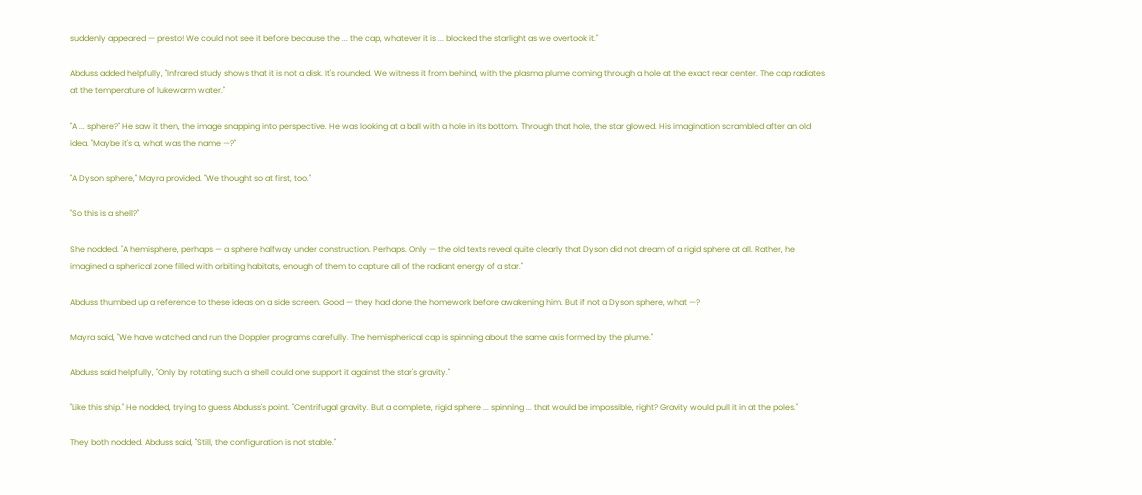suddenly appeared — presto! We could not see it before because the ... the cap, whatever it is ... blocked the starlight as we overtook it."

Abduss added helpfully, "Infrared study shows that it is not a disk. It's rounded. We witness it from behind, with the plasma plume coming through a hole at the exact rear center. The cap radiates at the temperature of lukewarm water."

"A ... sphere?" He saw it then, the image snapping into perspective. He was looking at a ball with a hole in its bottom. Through that hole, the star glowed. His imagination scrambled after an old idea. "Maybe it's a, what was the name —?"

"A Dyson sphere," Mayra provided. "We thought so at first, too."

"So this is a shell?"

She nodded. "A hemisphere, perhaps — a sphere halfway under construction. Perhaps. Only — the old texts reveal quite clearly that Dyson did not dream of a rigid sphere at all. Rather, he imagined a spherical zone filled with orbiting habitats, enough of them to capture all of the radiant energy of a star."

Abduss thumbed up a reference to these ideas on a side screen. Good — they had done the homework before awakening him. But if not a Dyson sphere, what —?

Mayra said, "We have watched and run the Doppler programs carefully. The hemispherical cap is spinning about the same axis formed by the plume."

Abduss said helpfully, "Only by rotating such a shell could one support it against the star's gravity."

"Like this ship." He nodded, trying to guess Abduss's point. "Centrifugal gravity. But a complete, rigid sphere ... spinning ... that would be impossible, right? Gravity would pull it in at the poles."

They both nodded. Abduss said, "Still, the configuration is not stable."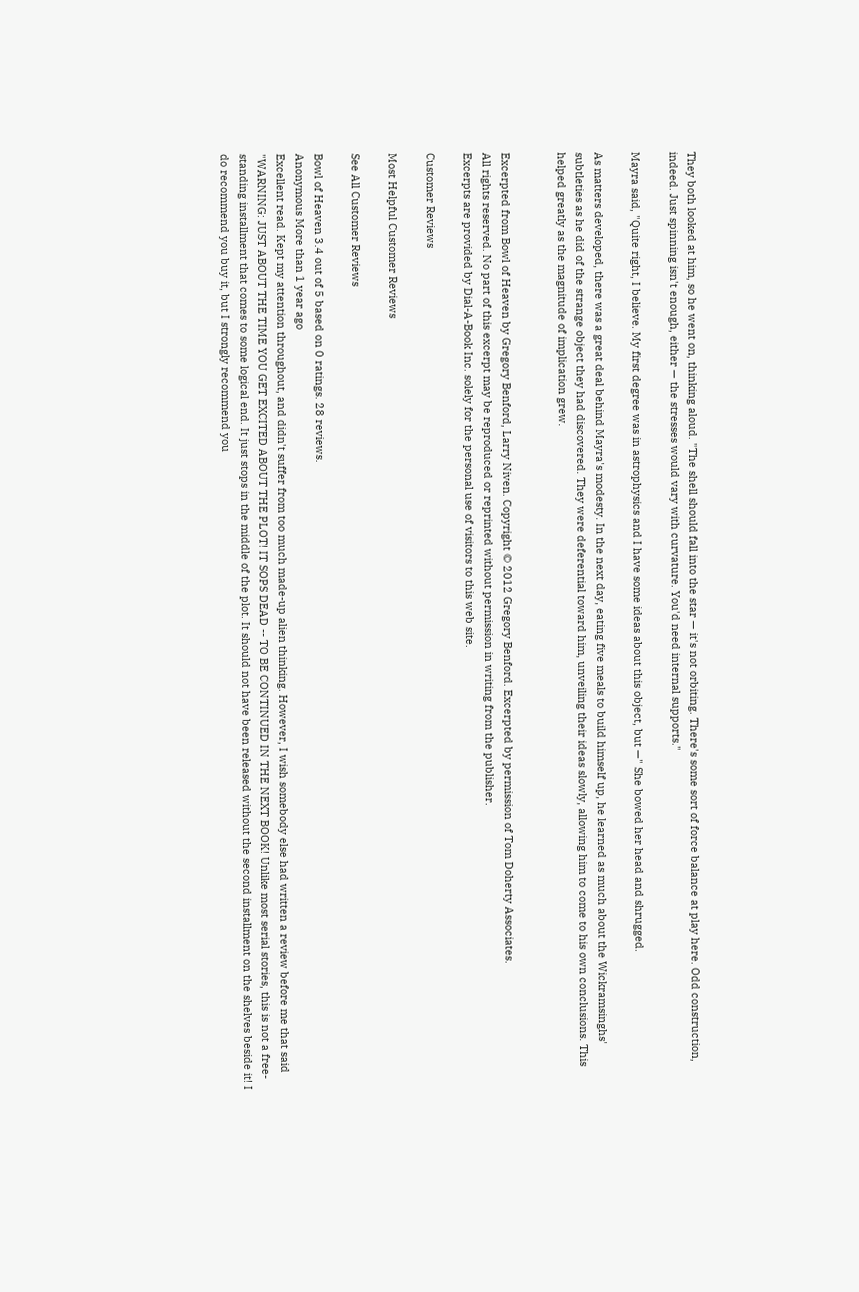They both looked at him, so he went on, thinking aloud. "The shell should fall into the star — it's not orbiting. There's some sort of force balance at play here. Odd construction, indeed. Just spinning isn't enough, either — the stresses would vary with curvature. You'd need internal supports."

Mayra said, "Quite right, I believe. My first degree was in astrophysics and I have some ideas about this object, but —" She bowed her head and shrugged.

As matters developed, there was a great deal behind Mayra's modesty. In the next day, eating five meals to build himself up, he learned as much about the Wickramsinghs' subtleties as he did of the strange object they had discovered. They were deferential toward him, unveiling their ideas slowly, allowing him to come to his own conclusions. This helped greatly as the magnitude of implication grew.


Excerpted from Bowl of Heaven by Gregory Benford, Larry Niven. Copyright © 2012 Gregory Benford. Excerpted by permission of Tom Doherty Associates.
All rights reserved. No part of this excerpt may be reproduced or reprinted without permission in writing from the publisher.
Excerpts are provided by Dial-A-Book Inc. solely for the personal use of visitors to this web site.

Customer Reviews

Most Helpful Customer Reviews

See All Customer Reviews

Bowl of Heaven 3.4 out of 5 based on 0 ratings. 28 reviews.
Anonymous More than 1 year ago
Excellent read. Kept my attention throughout, and didn't suffer from too much made-up alien thinking. However, I wish somebody else had written a review before me that said "WARNING: JUST ABOUT THE TIME YOU GET EXCITED ABOUT THE PLOT! IT SOPS DEAD -- TO BE CONTINUED IN THE NEXT BOOK! Unlike most serial stories, this is not a free-standing installment that comes to some logical end. It just stops in the middle of the plot. It should not have been released without the second installment on the shelves beside it! I do recommend you buy it, but I strongly recommend you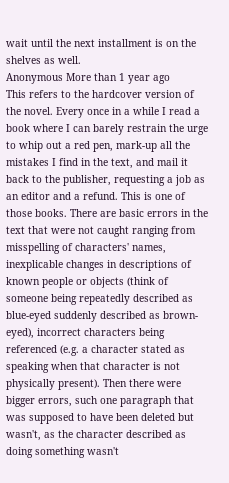wait until the next installment is on the shelves as well.
Anonymous More than 1 year ago
This refers to the hardcover version of the novel. Every once in a while I read a book where I can barely restrain the urge to whip out a red pen, mark-up all the mistakes I find in the text, and mail it back to the publisher, requesting a job as an editor and a refund. This is one of those books. There are basic errors in the text that were not caught ranging from misspelling of characters' names, inexplicable changes in descriptions of known people or objects (think of someone being repeatedly described as blue-eyed suddenly described as brown-eyed), incorrect characters being referenced (e.g. a character stated as speaking when that character is not physically present). Then there were bigger errors, such one paragraph that was supposed to have been deleted but wasn't, as the character described as doing something wasn't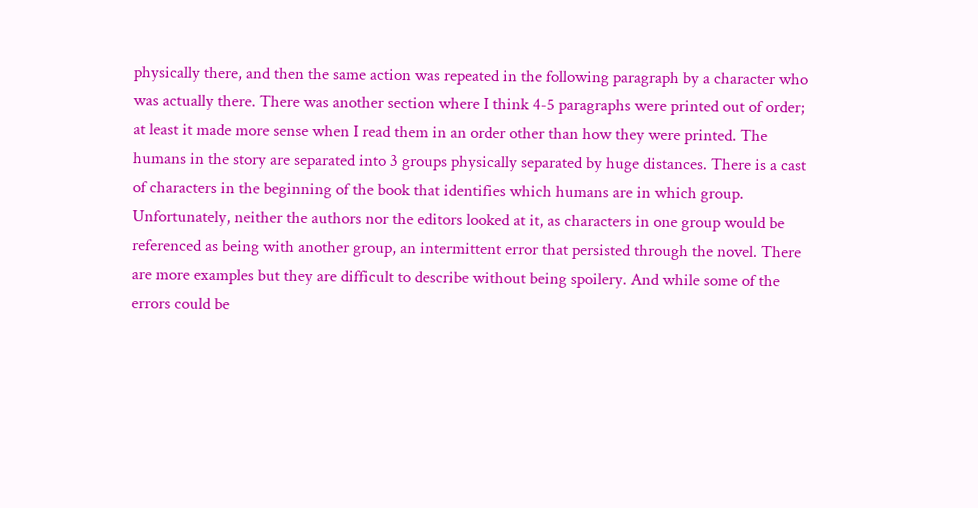physically there, and then the same action was repeated in the following paragraph by a character who was actually there. There was another section where I think 4-5 paragraphs were printed out of order; at least it made more sense when I read them in an order other than how they were printed. The humans in the story are separated into 3 groups physically separated by huge distances. There is a cast of characters in the beginning of the book that identifies which humans are in which group. Unfortunately, neither the authors nor the editors looked at it, as characters in one group would be referenced as being with another group, an intermittent error that persisted through the novel. There are more examples but they are difficult to describe without being spoilery. And while some of the errors could be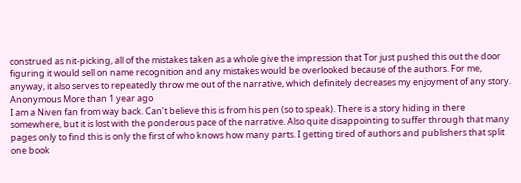construed as nit-picking, all of the mistakes taken as a whole give the impression that Tor just pushed this out the door figuring it would sell on name recognition and any mistakes would be overlooked because of the authors. For me, anyway, it also serves to repeatedly throw me out of the narrative, which definitely decreases my enjoyment of any story.
Anonymous More than 1 year ago
I am a Niven fan from way back. Can’t believe this is from his pen (so to speak). There is a story hiding in there somewhere, but it is lost with the ponderous pace of the narrative. Also quite disappointing to suffer through that many pages only to find this is only the first of who knows how many parts. I getting tired of authors and publishers that split one book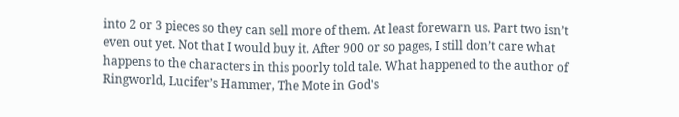into 2 or 3 pieces so they can sell more of them. At least forewarn us. Part two isn’t even out yet. Not that I would buy it. After 900 or so pages, I still don’t care what happens to the characters in this poorly told tale. What happened to the author of Ringworld, Lucifer’s Hammer, The Mote in God's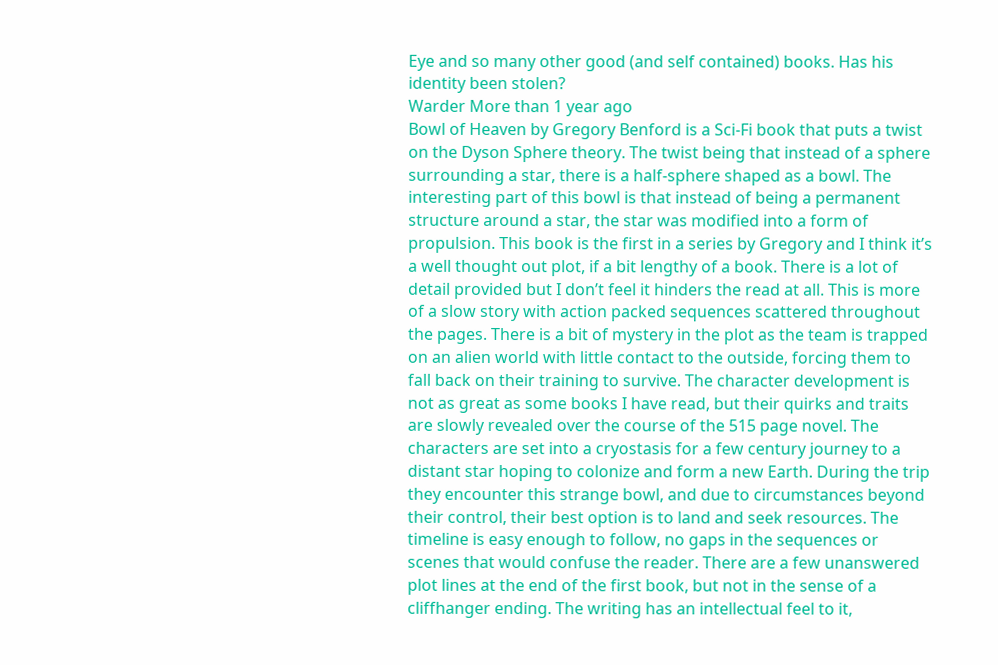Eye and so many other good (and self contained) books. Has his identity been stolen?
Warder More than 1 year ago
Bowl of Heaven by Gregory Benford is a Sci-Fi book that puts a twist on the Dyson Sphere theory. The twist being that instead of a sphere surrounding a star, there is a half-sphere shaped as a bowl. The interesting part of this bowl is that instead of being a permanent structure around a star, the star was modified into a form of propulsion. This book is the first in a series by Gregory and I think it’s a well thought out plot, if a bit lengthy of a book. There is a lot of detail provided but I don’t feel it hinders the read at all. This is more of a slow story with action packed sequences scattered throughout the pages. There is a bit of mystery in the plot as the team is trapped on an alien world with little contact to the outside, forcing them to fall back on their training to survive. The character development is not as great as some books I have read, but their quirks and traits are slowly revealed over the course of the 515 page novel. The characters are set into a cryostasis for a few century journey to a distant star hoping to colonize and form a new Earth. During the trip they encounter this strange bowl, and due to circumstances beyond their control, their best option is to land and seek resources. The timeline is easy enough to follow, no gaps in the sequences or scenes that would confuse the reader. There are a few unanswered plot lines at the end of the first book, but not in the sense of a cliffhanger ending. The writing has an intellectual feel to it,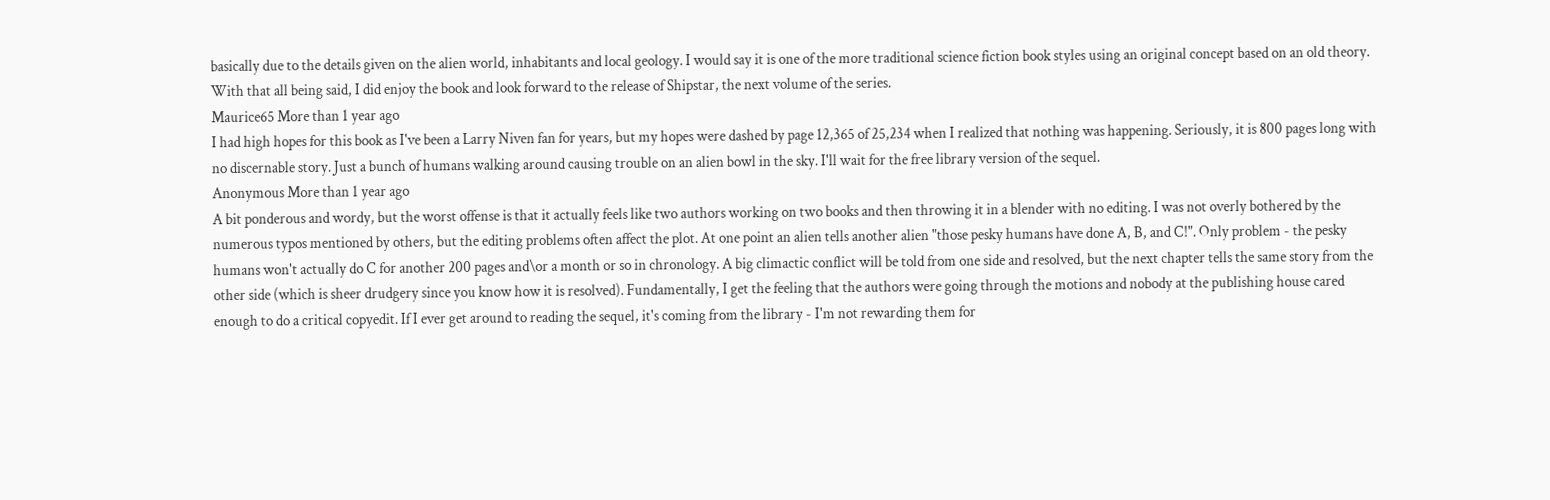basically due to the details given on the alien world, inhabitants and local geology. I would say it is one of the more traditional science fiction book styles using an original concept based on an old theory. With that all being said, I did enjoy the book and look forward to the release of Shipstar, the next volume of the series.
Maurice65 More than 1 year ago
I had high hopes for this book as I've been a Larry Niven fan for years, but my hopes were dashed by page 12,365 of 25,234 when I realized that nothing was happening. Seriously, it is 800 pages long with no discernable story. Just a bunch of humans walking around causing trouble on an alien bowl in the sky. I'll wait for the free library version of the sequel.
Anonymous More than 1 year ago
A bit ponderous and wordy, but the worst offense is that it actually feels like two authors working on two books and then throwing it in a blender with no editing. I was not overly bothered by the numerous typos mentioned by others, but the editing problems often affect the plot. At one point an alien tells another alien "those pesky humans have done A, B, and C!". Only problem - the pesky humans won't actually do C for another 200 pages and\or a month or so in chronology. A big climactic conflict will be told from one side and resolved, but the next chapter tells the same story from the other side (which is sheer drudgery since you know how it is resolved). Fundamentally, I get the feeling that the authors were going through the motions and nobody at the publishing house cared enough to do a critical copyedit. If I ever get around to reading the sequel, it's coming from the library - I'm not rewarding them for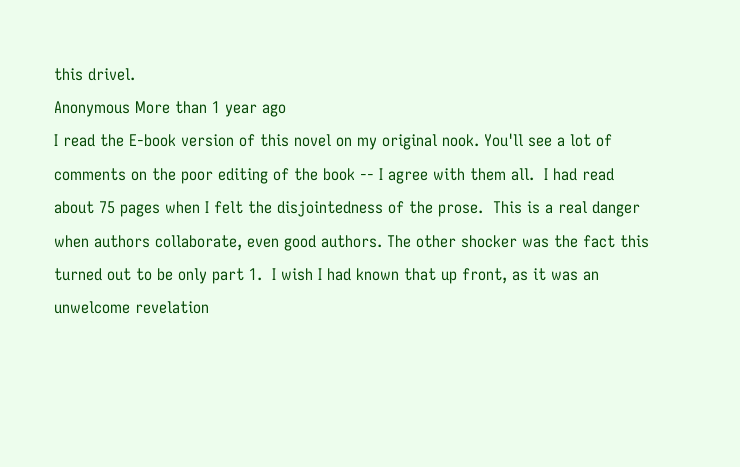this drivel.
Anonymous More than 1 year ago
I read the E-book version of this novel on my original nook. You'll see a lot of comments on the poor editing of the book -- I agree with them all.  I had read about 75 pages when I felt the disjointedness of the prose.  This is a real danger when authors collaborate, even good authors. The other shocker was the fact this turned out to be only part 1.  I wish I had known that up front, as it was an unwelcome revelation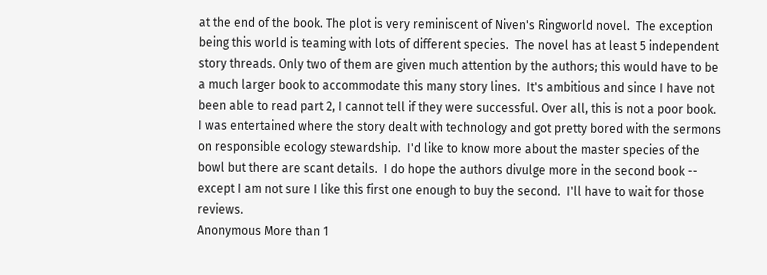at the end of the book. The plot is very reminiscent of Niven's Ringworld novel.  The exception being this world is teaming with lots of different species.  The novel has at least 5 independent story threads. Only two of them are given much attention by the authors; this would have to be a much larger book to accommodate this many story lines.  It's ambitious and since I have not been able to read part 2, I cannot tell if they were successful. Over all, this is not a poor book.  I was entertained where the story dealt with technology and got pretty bored with the sermons on responsible ecology stewardship.  I'd like to know more about the master species of the bowl but there are scant details.  I do hope the authors divulge more in the second book -- except I am not sure I like this first one enough to buy the second.  I'll have to wait for those reviews.
Anonymous More than 1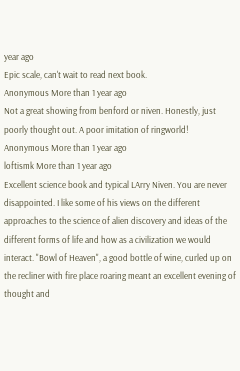year ago
Epic scale, can't wait to read next book.
Anonymous More than 1 year ago
Not a great showing from benford or niven. Honestly, just poorly thought out. A poor imitation of ringworld!
Anonymous More than 1 year ago
loftismk More than 1 year ago
Excellent science book and typical LArry Niven. You are never disappointed. I like some of his views on the different approaches to the science of alien discovery and ideas of the different forms of life and how as a civilization we would interact. "Bowl of Heaven", a good bottle of wine, curled up on the recliner with fire place roaring meant an excellent evening of thought and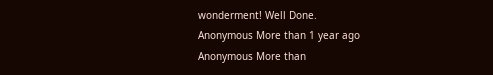wonderment! Well Done.
Anonymous More than 1 year ago
Anonymous More than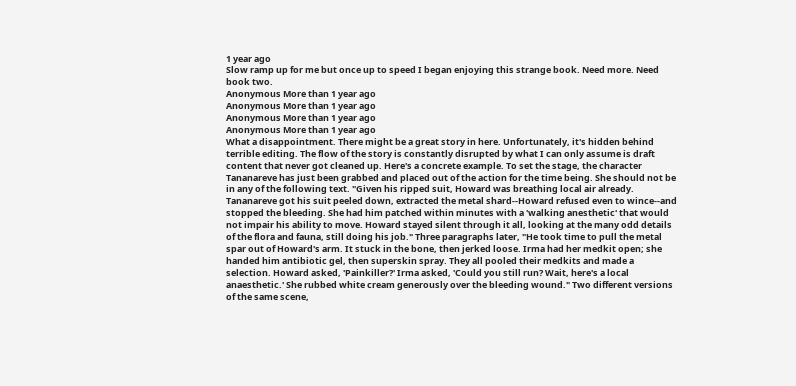1 year ago
Slow ramp up for me but once up to speed I began enjoying this strange book. Need more. Need book two.
Anonymous More than 1 year ago
Anonymous More than 1 year ago
Anonymous More than 1 year ago
Anonymous More than 1 year ago
What a disappointment. There might be a great story in here. Unfortunately, it's hidden behind terrible editing. The flow of the story is constantly disrupted by what I can only assume is draft content that never got cleaned up. Here's a concrete example. To set the stage, the character Tananareve has just been grabbed and placed out of the action for the time being. She should not be in any of the following text. "Given his ripped suit, Howard was breathing local air already. Tananareve got his suit peeled down, extracted the metal shard--Howard refused even to wince--and stopped the bleeding. She had him patched within minutes with a 'walking anesthetic' that would not impair his ability to move. Howard stayed silent through it all, looking at the many odd details of the flora and fauna, still doing his job." Three paragraphs later, "He took time to pull the metal spar out of Howard's arm. It stuck in the bone, then jerked loose. Irma had her medkit open; she handed him antibiotic gel, then superskin spray. They all pooled their medkits and made a selection. Howard asked, 'Painkiller?' Irma asked, 'Could you still run? Wait, here's a local anaesthetic.' She rubbed white cream generously over the bleeding wound." Two different versions of the same scene,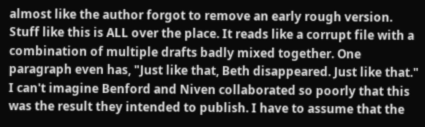almost like the author forgot to remove an early rough version. Stuff like this is ALL over the place. It reads like a corrupt file with a combination of multiple drafts badly mixed together. One paragraph even has, "Just like that, Beth disappeared. Just like that." I can't imagine Benford and Niven collaborated so poorly that this was the result they intended to publish. I have to assume that the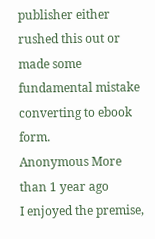publisher either rushed this out or made some fundamental mistake converting to ebook form.
Anonymous More than 1 year ago
I enjoyed the premise,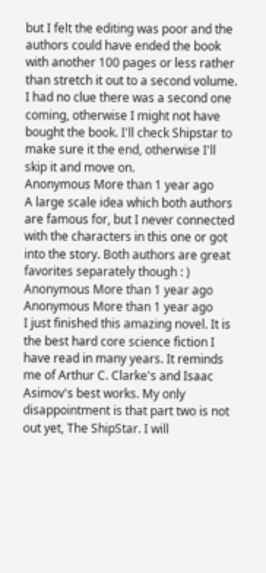but I felt the editing was poor and the authors could have ended the book with another 100 pages or less rather than stretch it out to a second volume. I had no clue there was a second one coming, otherwise I might not have bought the book. I'll check Shipstar to make sure it the end, otherwise I'll skip it and move on.
Anonymous More than 1 year ago
A large scale idea which both authors are famous for, but I never connected with the characters in this one or got into the story. Both authors are great favorites separately though : )
Anonymous More than 1 year ago
Anonymous More than 1 year ago
I just finished this amazing novel. It is the best hard core science fiction I have read in many years. It reminds me of Arthur C. Clarke's and Isaac Asimov's best works. My only disappointment is that part two is not out yet, The ShipStar. I will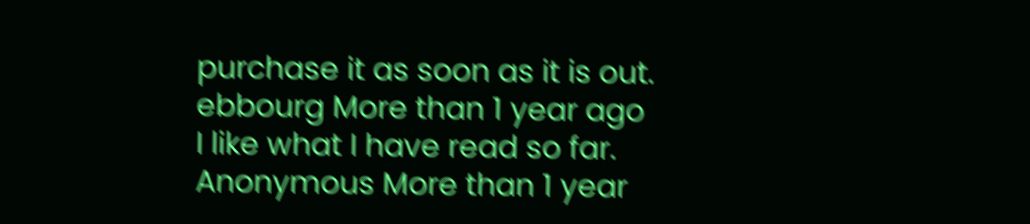purchase it as soon as it is out.
ebbourg More than 1 year ago
I like what I have read so far.
Anonymous More than 1 year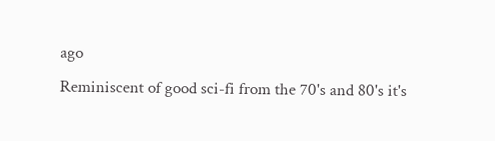ago
Reminiscent of good sci-fi from the 70's and 80's it's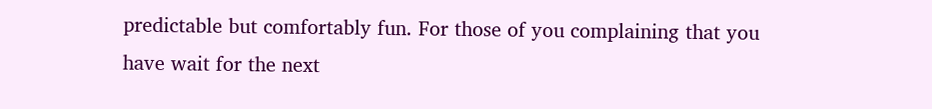predictable but comfortably fun. For those of you complaining that you have wait for the next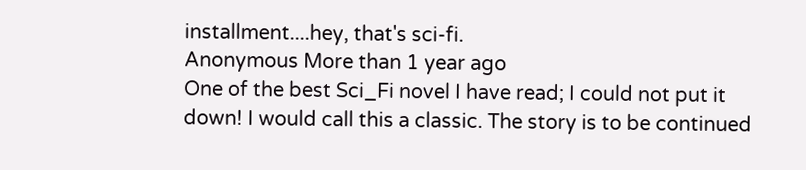installment....hey, that's sci-fi.
Anonymous More than 1 year ago
One of the best Sci_Fi novel I have read; I could not put it down! I would call this a classic. The story is to be continued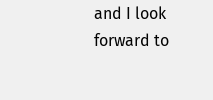and I look forward to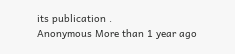its publication .
Anonymous More than 1 year ago